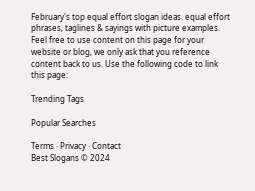February's top equal effort slogan ideas. equal effort phrases, taglines & sayings with picture examples.
Feel free to use content on this page for your website or blog, we only ask that you reference content back to us. Use the following code to link this page:

Trending Tags

Popular Searches

Terms · Privacy · Contact
Best Slogans © 2024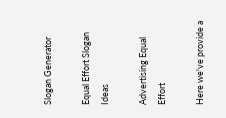Slogan Generator

Equal Effort Slogan Ideas

Advertising Equal Effort

Here we've provide a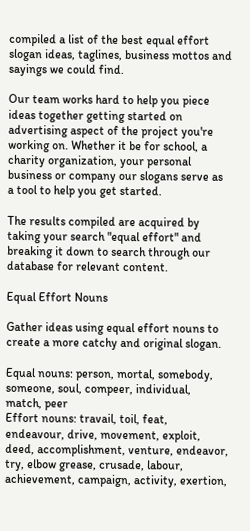compiled a list of the best equal effort slogan ideas, taglines, business mottos and sayings we could find.

Our team works hard to help you piece ideas together getting started on advertising aspect of the project you're working on. Whether it be for school, a charity organization, your personal business or company our slogans serve as a tool to help you get started.

The results compiled are acquired by taking your search "equal effort" and breaking it down to search through our database for relevant content.

Equal Effort Nouns

Gather ideas using equal effort nouns to create a more catchy and original slogan.

Equal nouns: person, mortal, somebody, someone, soul, compeer, individual, match, peer
Effort nouns: travail, toil, feat, endeavour, drive, movement, exploit, deed, accomplishment, venture, endeavor, try, elbow grease, crusade, labour, achievement, campaign, activity, exertion,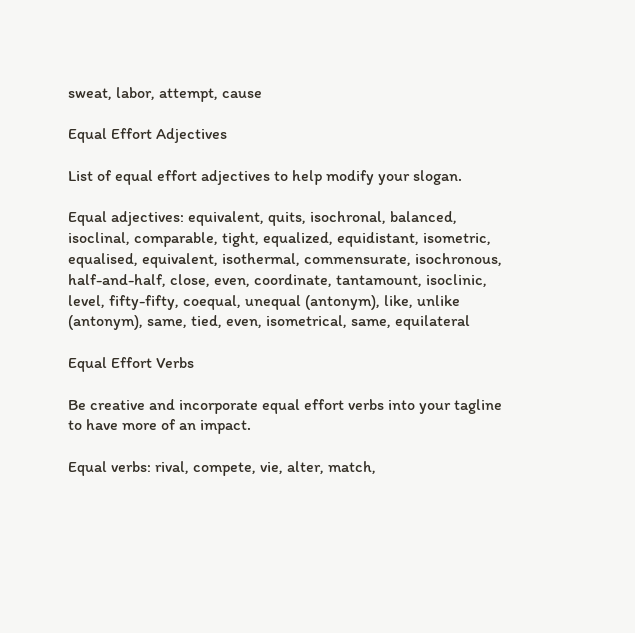sweat, labor, attempt, cause

Equal Effort Adjectives

List of equal effort adjectives to help modify your slogan.

Equal adjectives: equivalent, quits, isochronal, balanced, isoclinal, comparable, tight, equalized, equidistant, isometric, equalised, equivalent, isothermal, commensurate, isochronous, half-and-half, close, even, coordinate, tantamount, isoclinic, level, fifty-fifty, coequal, unequal (antonym), like, unlike (antonym), same, tied, even, isometrical, same, equilateral

Equal Effort Verbs

Be creative and incorporate equal effort verbs into your tagline to have more of an impact.

Equal verbs: rival, compete, vie, alter, match,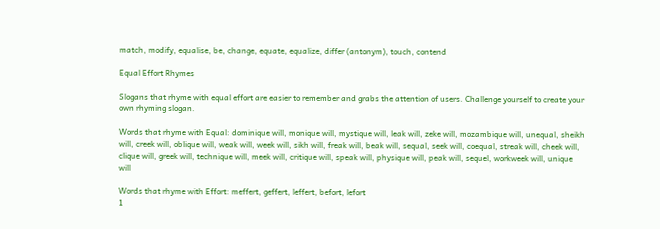match, modify, equalise, be, change, equate, equalize, differ (antonym), touch, contend

Equal Effort Rhymes

Slogans that rhyme with equal effort are easier to remember and grabs the attention of users. Challenge yourself to create your own rhyming slogan.

Words that rhyme with Equal: dominique will, monique will, mystique will, leak will, zeke will, mozambique will, unequal, sheikh will, creek will, oblique will, weak will, week will, sikh will, freak will, beak will, sequal, seek will, coequal, streak will, cheek will, clique will, greek will, technique will, meek will, critique will, speak will, physique will, peak will, sequel, workweek will, unique will

Words that rhyme with Effort: meffert, geffert, leffert, befort, lefort
1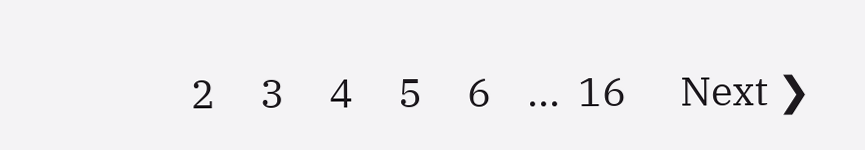2     3     4     5     6    ...  16      Next ❯